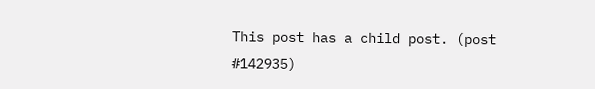This post has a child post. (post #142935)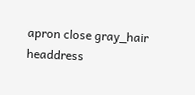apron close gray_hair headdress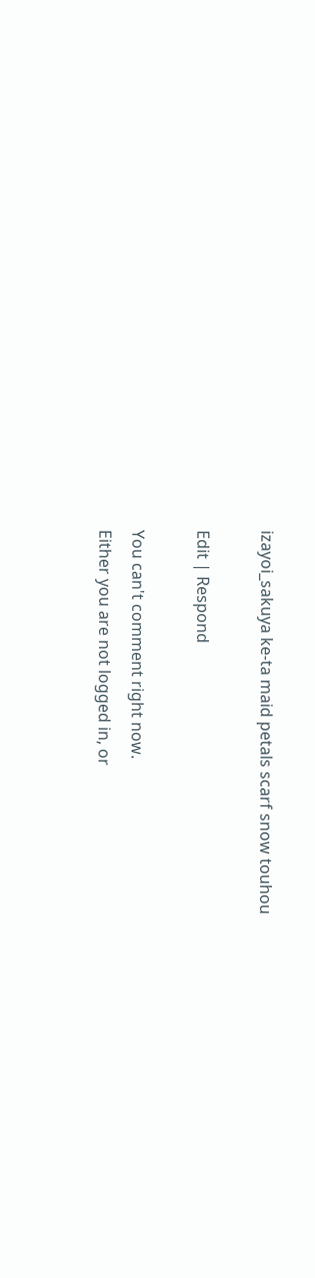izayoi_sakuya ke-ta maid petals scarf snow touhou

Edit | Respond

You can't comment right now.
Either you are not logged in, or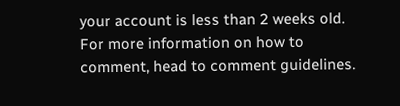your account is less than 2 weeks old.
For more information on how to comment, head to comment guidelines.